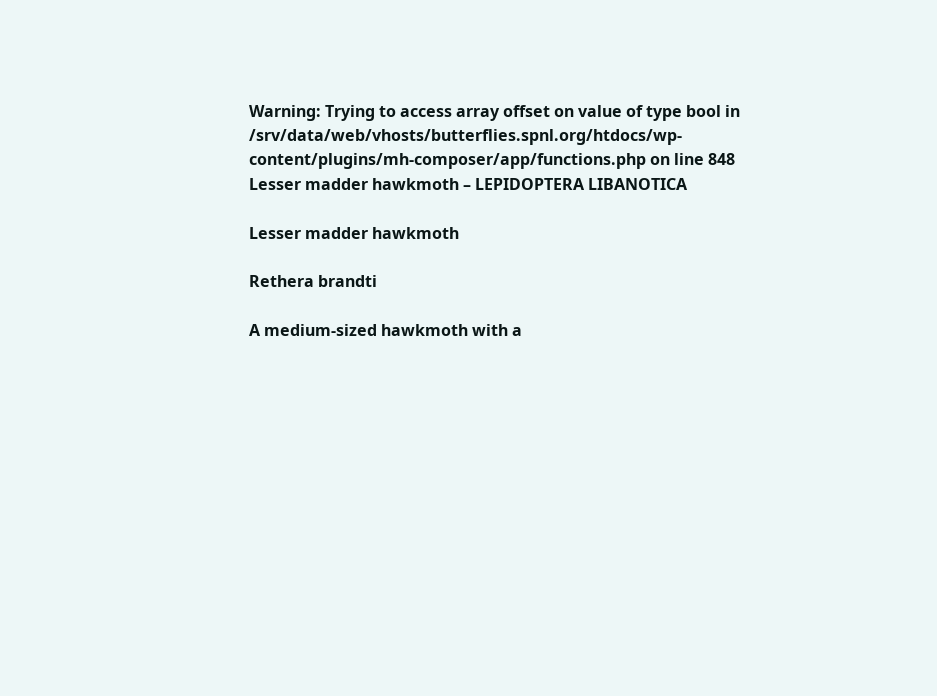Warning: Trying to access array offset on value of type bool in /srv/data/web/vhosts/butterflies.spnl.org/htdocs/wp-content/plugins/mh-composer/app/functions.php on line 848
Lesser madder hawkmoth – LEPIDOPTERA LIBANOTICA

Lesser madder hawkmoth

Rethera brandti

A medium-sized hawkmoth with a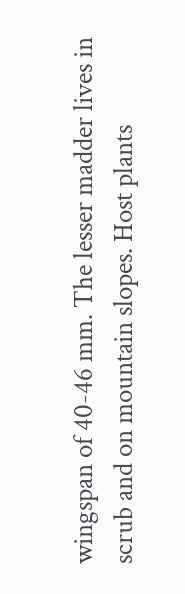wingspan of 40-46 mm. The lesser madder lives in scrub and on mountain slopes. Host plants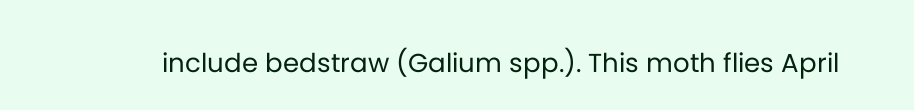include bedstraw (Galium spp.). This moth flies April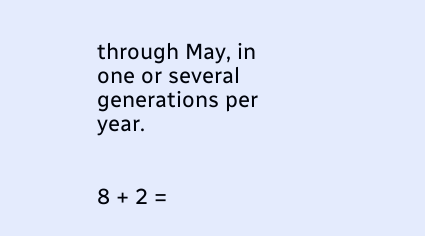through May, in one or several generations per year.


8 + 2 =